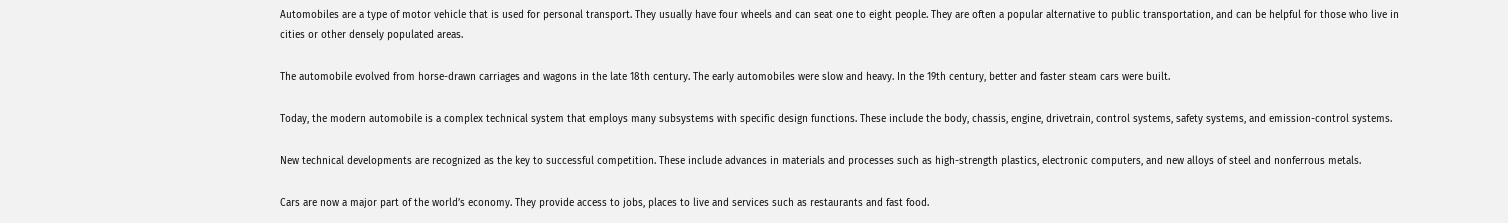Automobiles are a type of motor vehicle that is used for personal transport. They usually have four wheels and can seat one to eight people. They are often a popular alternative to public transportation, and can be helpful for those who live in cities or other densely populated areas.

The automobile evolved from horse-drawn carriages and wagons in the late 18th century. The early automobiles were slow and heavy. In the 19th century, better and faster steam cars were built.

Today, the modern automobile is a complex technical system that employs many subsystems with specific design functions. These include the body, chassis, engine, drivetrain, control systems, safety systems, and emission-control systems.

New technical developments are recognized as the key to successful competition. These include advances in materials and processes such as high-strength plastics, electronic computers, and new alloys of steel and nonferrous metals.

Cars are now a major part of the world’s economy. They provide access to jobs, places to live and services such as restaurants and fast food.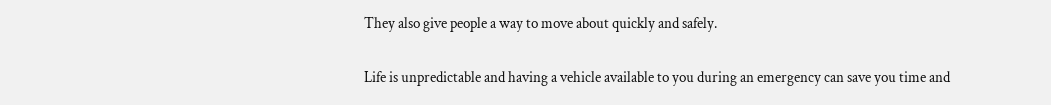They also give people a way to move about quickly and safely.

Life is unpredictable and having a vehicle available to you during an emergency can save you time and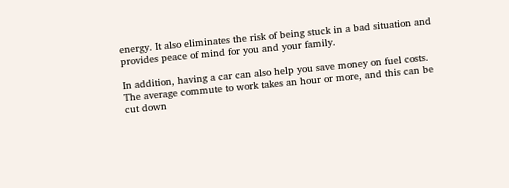energy. It also eliminates the risk of being stuck in a bad situation and provides peace of mind for you and your family.

In addition, having a car can also help you save money on fuel costs. The average commute to work takes an hour or more, and this can be cut down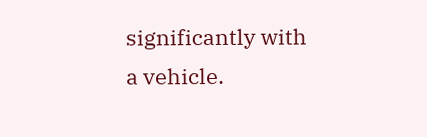significantly with a vehicle.